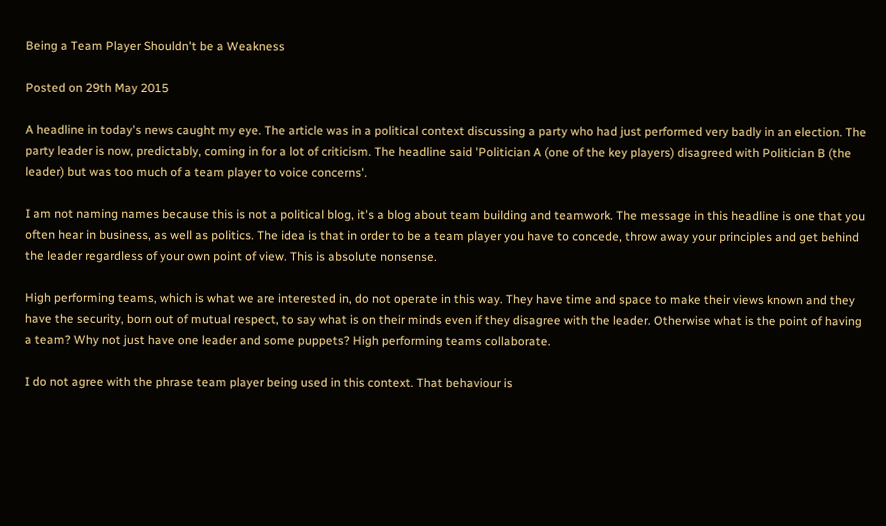Being a Team Player Shouldn't be a Weakness

Posted on 29th May 2015

A headline in today's news caught my eye. The article was in a political context discussing a party who had just performed very badly in an election. The party leader is now, predictably, coming in for a lot of criticism. The headline said 'Politician A (one of the key players) disagreed with Politician B (the leader) but was too much of a team player to voice concerns'.

I am not naming names because this is not a political blog, it's a blog about team building and teamwork. The message in this headline is one that you often hear in business, as well as politics. The idea is that in order to be a team player you have to concede, throw away your principles and get behind the leader regardless of your own point of view. This is absolute nonsense.

High performing teams, which is what we are interested in, do not operate in this way. They have time and space to make their views known and they have the security, born out of mutual respect, to say what is on their minds even if they disagree with the leader. Otherwise what is the point of having a team? Why not just have one leader and some puppets? High performing teams collaborate.

I do not agree with the phrase team player being used in this context. That behaviour is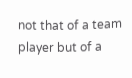not that of a team player but of a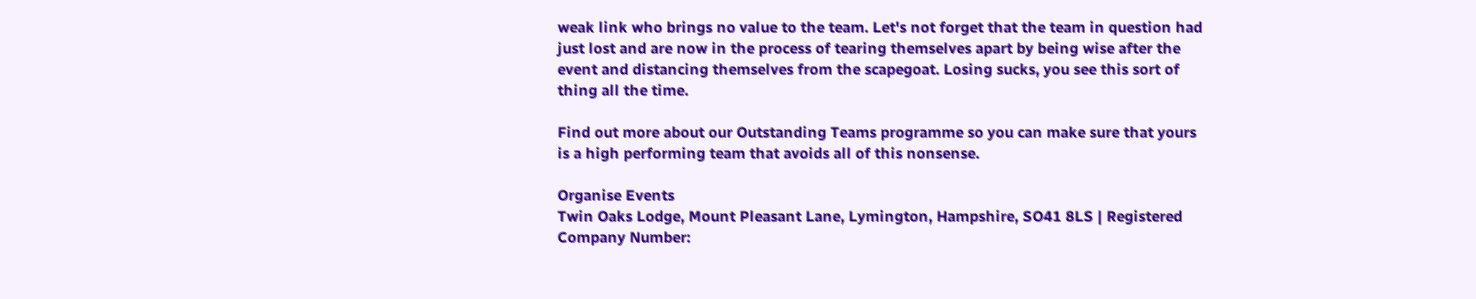weak link who brings no value to the team. Let's not forget that the team in question had just lost and are now in the process of tearing themselves apart by being wise after the event and distancing themselves from the scapegoat. Losing sucks, you see this sort of thing all the time.

Find out more about our Outstanding Teams programme so you can make sure that yours is a high performing team that avoids all of this nonsense.

Organise Events
Twin Oaks Lodge, Mount Pleasant Lane, Lymington, Hampshire, SO41 8LS | Registered Company Number: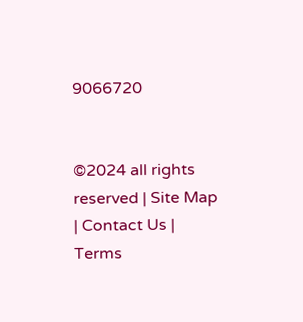9066720


©2024 all rights reserved | Site Map | Contact Us | Terms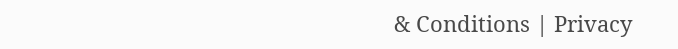& Conditions | Privacy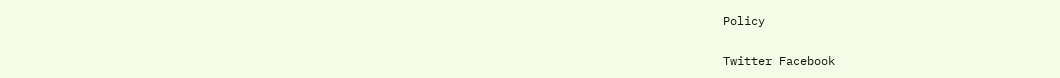Policy

Twitter Facebook